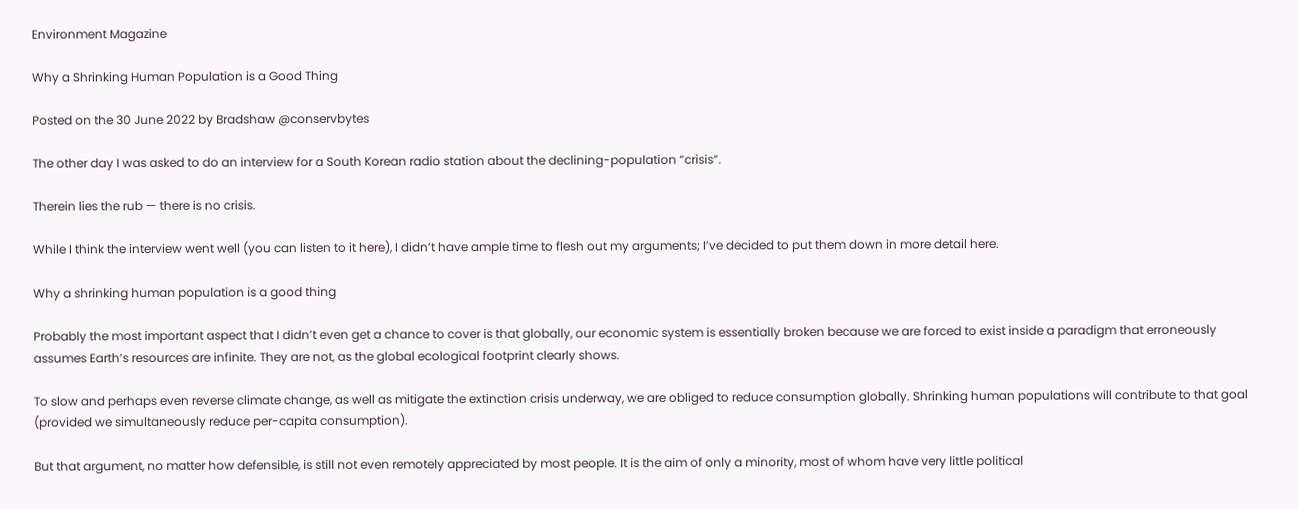Environment Magazine

Why a Shrinking Human Population is a Good Thing

Posted on the 30 June 2022 by Bradshaw @conservbytes

The other day I was asked to do an interview for a South Korean radio station about the declining-population “crisis”.

Therein lies the rub — there is no crisis.

While I think the interview went well (you can listen to it here), I didn’t have ample time to flesh out my arguments; I’ve decided to put them down in more detail here.

Why a shrinking human population is a good thing

Probably the most important aspect that I didn’t even get a chance to cover is that globally, our economic system is essentially broken because we are forced to exist inside a paradigm that erroneously assumes Earth’s resources are infinite. They are not, as the global ecological footprint clearly shows.

To slow and perhaps even reverse climate change, as well as mitigate the extinction crisis underway, we are obliged to reduce consumption globally. Shrinking human populations will contribute to that goal (provided we simultaneously reduce per-capita consumption).

But that argument, no matter how defensible, is still not even remotely appreciated by most people. It is the aim of only a minority, most of whom have very little political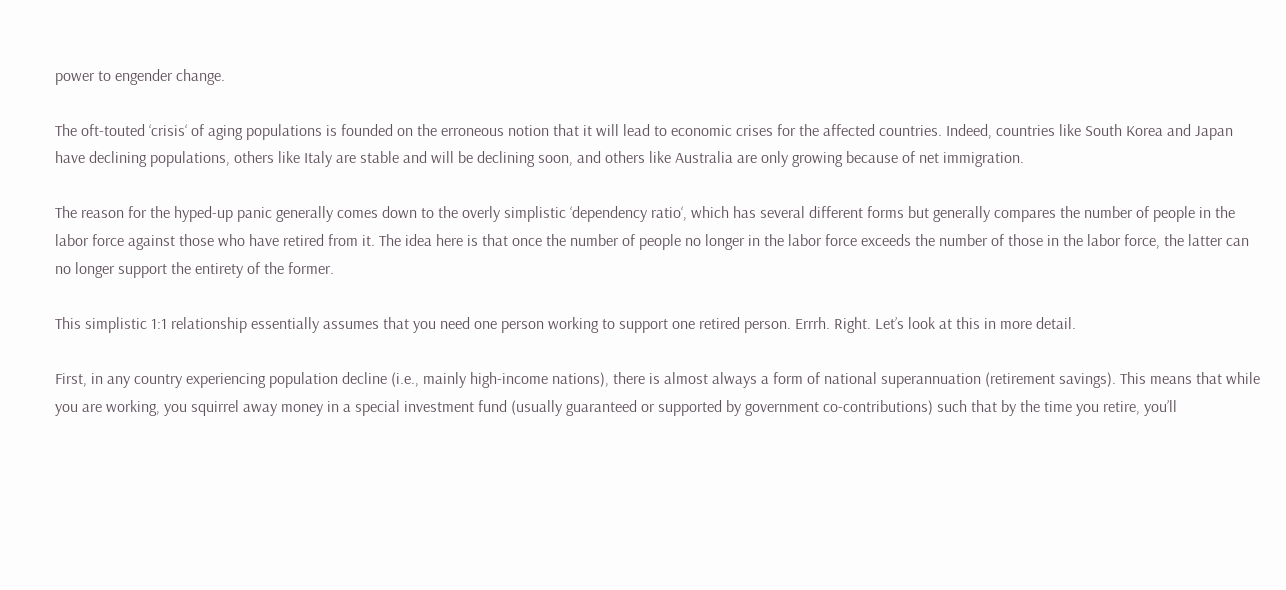power to engender change.

The oft-touted ‘crisis‘ of aging populations is founded on the erroneous notion that it will lead to economic crises for the affected countries. Indeed, countries like South Korea and Japan have declining populations, others like Italy are stable and will be declining soon, and others like Australia are only growing because of net immigration.

The reason for the hyped-up panic generally comes down to the overly simplistic ‘dependency ratio‘, which has several different forms but generally compares the number of people in the labor force against those who have retired from it. The idea here is that once the number of people no longer in the labor force exceeds the number of those in the labor force, the latter can no longer support the entirety of the former.

This simplistic 1:1 relationship essentially assumes that you need one person working to support one retired person. Errrh. Right. Let’s look at this in more detail.

First, in any country experiencing population decline (i.e., mainly high-income nations), there is almost always a form of national superannuation (retirement savings). This means that while you are working, you squirrel away money in a special investment fund (usually guaranteed or supported by government co-contributions) such that by the time you retire, you’ll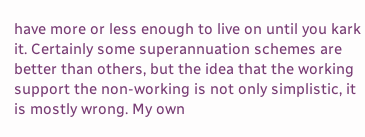have more or less enough to live on until you kark it. Certainly some superannuation schemes are better than others, but the idea that the working support the non-working is not only simplistic, it is mostly wrong. My own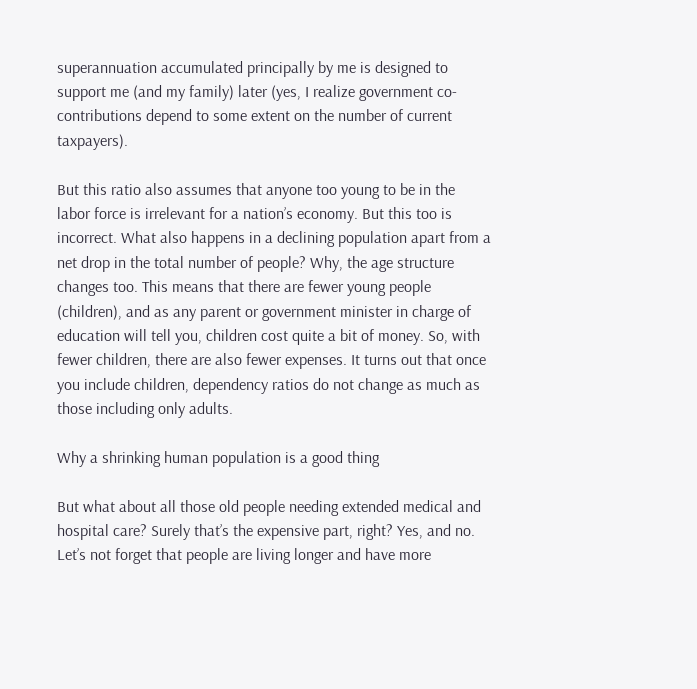superannuation accumulated principally by me is designed to support me (and my family) later (yes, I realize government co-contributions depend to some extent on the number of current taxpayers).

But this ratio also assumes that anyone too young to be in the labor force is irrelevant for a nation’s economy. But this too is incorrect. What also happens in a declining population apart from a net drop in the total number of people? Why, the age structure changes too. This means that there are fewer young people (children), and as any parent or government minister in charge of education will tell you, children cost quite a bit of money. So, with fewer children, there are also fewer expenses. It turns out that once you include children, dependency ratios do not change as much as those including only adults.

Why a shrinking human population is a good thing

But what about all those old people needing extended medical and hospital care? Surely that’s the expensive part, right? Yes, and no. Let’s not forget that people are living longer and have more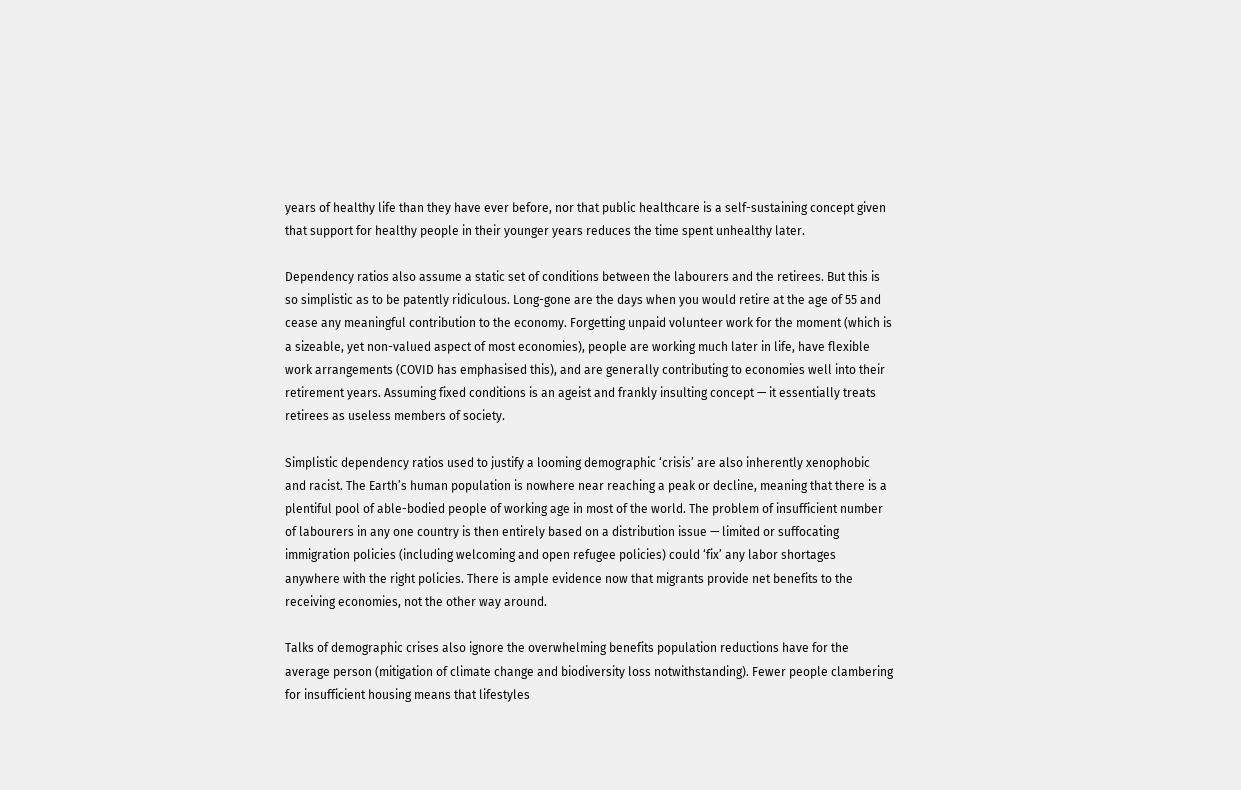years of healthy life than they have ever before, nor that public healthcare is a self-sustaining concept given that support for healthy people in their younger years reduces the time spent unhealthy later.

Dependency ratios also assume a static set of conditions between the labourers and the retirees. But this is so simplistic as to be patently ridiculous. Long-gone are the days when you would retire at the age of 55 and cease any meaningful contribution to the economy. Forgetting unpaid volunteer work for the moment (which is a sizeable, yet non-valued aspect of most economies), people are working much later in life, have flexible work arrangements (COVID has emphasised this), and are generally contributing to economies well into their retirement years. Assuming fixed conditions is an ageist and frankly insulting concept — it essentially treats retirees as useless members of society.

Simplistic dependency ratios used to justify a looming demographic ‘crisis’ are also inherently xenophobic and racist. The Earth’s human population is nowhere near reaching a peak or decline, meaning that there is a plentiful pool of able-bodied people of working age in most of the world. The problem of insufficient number of labourers in any one country is then entirely based on a distribution issue — limited or suffocating immigration policies (including welcoming and open refugee policies) could ‘fix’ any labor shortages anywhere with the right policies. There is ample evidence now that migrants provide net benefits to the receiving economies, not the other way around.

Talks of demographic crises also ignore the overwhelming benefits population reductions have for the average person (mitigation of climate change and biodiversity loss notwithstanding). Fewer people clambering for insufficient housing means that lifestyles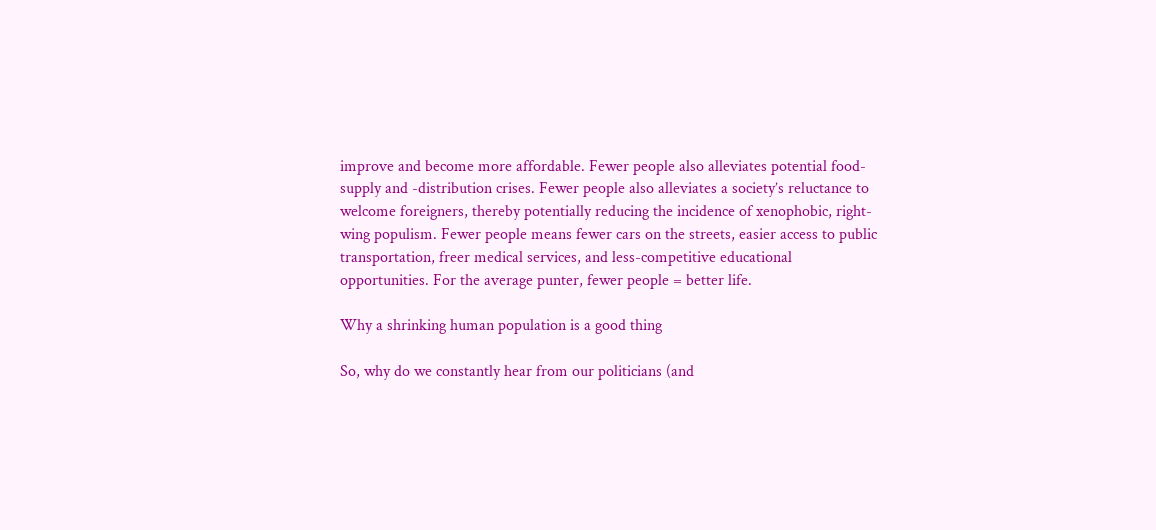improve and become more affordable. Fewer people also alleviates potential food-supply and -distribution crises. Fewer people also alleviates a society’s reluctance to welcome foreigners, thereby potentially reducing the incidence of xenophobic, right-wing populism. Fewer people means fewer cars on the streets, easier access to public transportation, freer medical services, and less-competitive educational opportunities. For the average punter, fewer people = better life.

Why a shrinking human population is a good thing

So, why do we constantly hear from our politicians (and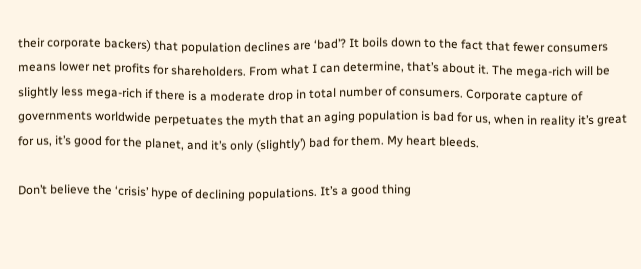their corporate backers) that population declines are ‘bad’? It boils down to the fact that fewer consumers means lower net profits for shareholders. From what I can determine, that’s about it. The mega-rich will be slightly less mega-rich if there is a moderate drop in total number of consumers. Corporate capture of governments worldwide perpetuates the myth that an aging population is bad for us, when in reality it’s great for us, it’s good for the planet, and it’s only (slightly’) bad for them. My heart bleeds.

Don’t believe the ‘crisis’ hype of declining populations. It’s a good thing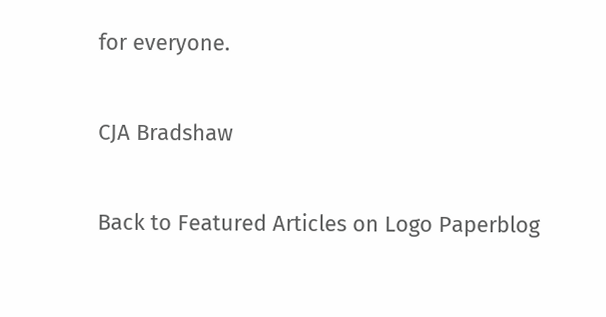for everyone.

CJA Bradshaw

Back to Featured Articles on Logo Paperblog